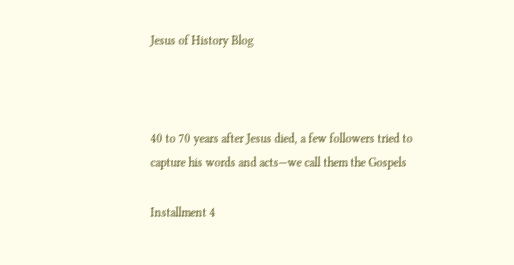Jesus of History Blog



40 to 70 years after Jesus died, a few followers tried to capture his words and acts—we call them the Gospels

Installment 4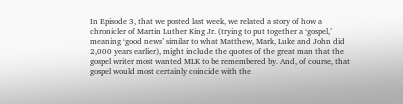In Episode 3, that we posted last week, we related a story of how a chronicler of Martin Luther King Jr. (trying to put together a ‘gospel,’ meaning ‘good news’ similar to what Matthew, Mark, Luke and John did 2,000 years earlier), might include the quotes of the great man that the gospel writer most wanted MLK to be remembered by. And, of course, that gospel would most certainly coincide with the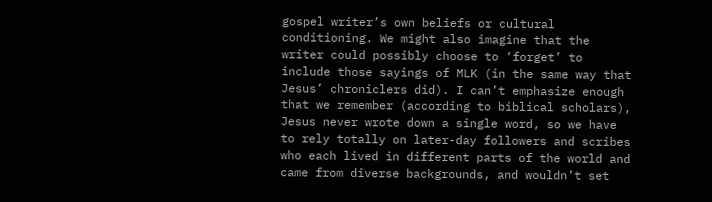gospel writer’s own beliefs or cultural conditioning. We might also imagine that the writer could possibly choose to ‘forget’ to include those sayings of MLK (in the same way that Jesus’ chroniclers did). I can’t emphasize enough that we remember (according to biblical scholars), Jesus never wrote down a single word, so we have to rely totally on later-day followers and scribes who each lived in different parts of the world and came from diverse backgrounds, and wouldn’t set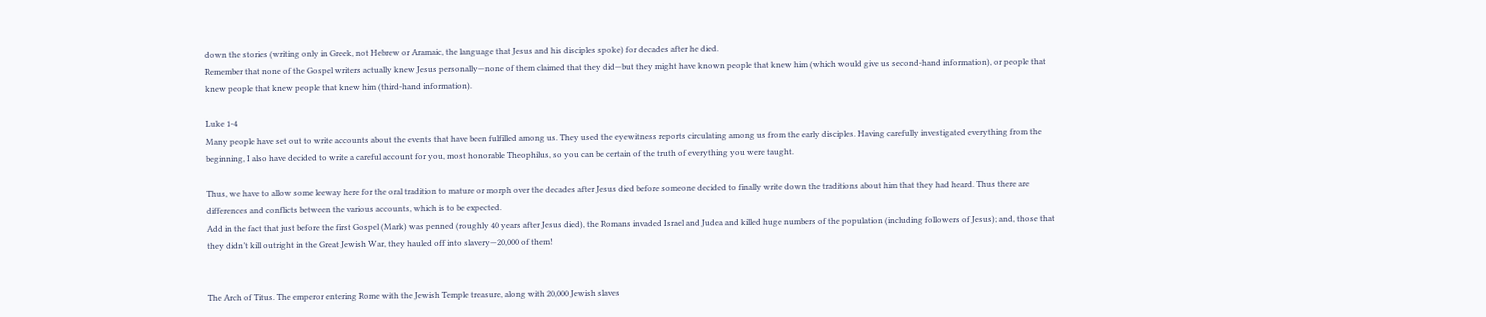down the stories (writing only in Greek, not Hebrew or Aramaic, the language that Jesus and his disciples spoke) for decades after he died.
Remember that none of the Gospel writers actually knew Jesus personally—none of them claimed that they did—but they might have known people that knew him (which would give us second-hand information), or people that knew people that knew people that knew him (third-hand information).

Luke 1-4
Many people have set out to write accounts about the events that have been fulfilled among us. They used the eyewitness reports circulating among us from the early disciples. Having carefully investigated everything from the beginning, I also have decided to write a careful account for you, most honorable Theophilus, so you can be certain of the truth of everything you were taught.

Thus, we have to allow some leeway here for the oral tradition to mature or morph over the decades after Jesus died before someone decided to finally write down the traditions about him that they had heard. Thus there are differences and conflicts between the various accounts, which is to be expected.
Add in the fact that just before the first Gospel (Mark) was penned (roughly 40 years after Jesus died), the Romans invaded Israel and Judea and killed huge numbers of the population (including followers of Jesus); and, those that they didn’t kill outright in the Great Jewish War, they hauled off into slavery—20,000 of them!


The Arch of Titus. The emperor entering Rome with the Jewish Temple treasure, along with 20,000 Jewish slaves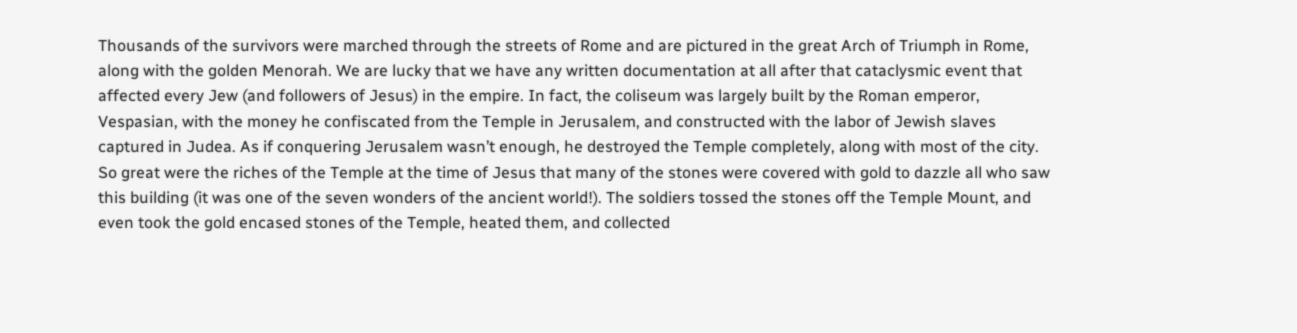Thousands of the survivors were marched through the streets of Rome and are pictured in the great Arch of Triumph in Rome, along with the golden Menorah. We are lucky that we have any written documentation at all after that cataclysmic event that affected every Jew (and followers of Jesus) in the empire. In fact, the coliseum was largely built by the Roman emperor, Vespasian, with the money he confiscated from the Temple in Jerusalem, and constructed with the labor of Jewish slaves captured in Judea. As if conquering Jerusalem wasn’t enough, he destroyed the Temple completely, along with most of the city. So great were the riches of the Temple at the time of Jesus that many of the stones were covered with gold to dazzle all who saw this building (it was one of the seven wonders of the ancient world!). The soldiers tossed the stones off the Temple Mount, and even took the gold encased stones of the Temple, heated them, and collected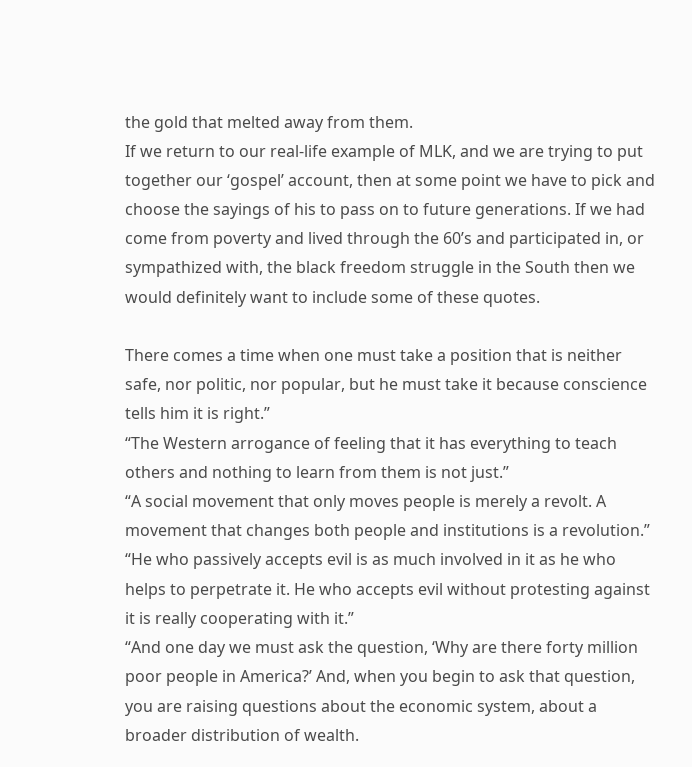the gold that melted away from them.
If we return to our real-life example of MLK, and we are trying to put together our ‘gospel’ account, then at some point we have to pick and choose the sayings of his to pass on to future generations. If we had come from poverty and lived through the 60’s and participated in, or sympathized with, the black freedom struggle in the South then we would definitely want to include some of these quotes.

There comes a time when one must take a position that is neither safe, nor politic, nor popular, but he must take it because conscience tells him it is right.”
“The Western arrogance of feeling that it has everything to teach others and nothing to learn from them is not just.”
“A social movement that only moves people is merely a revolt. A movement that changes both people and institutions is a revolution.”
“He who passively accepts evil is as much involved in it as he who helps to perpetrate it. He who accepts evil without protesting against it is really cooperating with it.”
“And one day we must ask the question, ‘Why are there forty million poor people in America?’ And, when you begin to ask that question, you are raising questions about the economic system, about a broader distribution of wealth.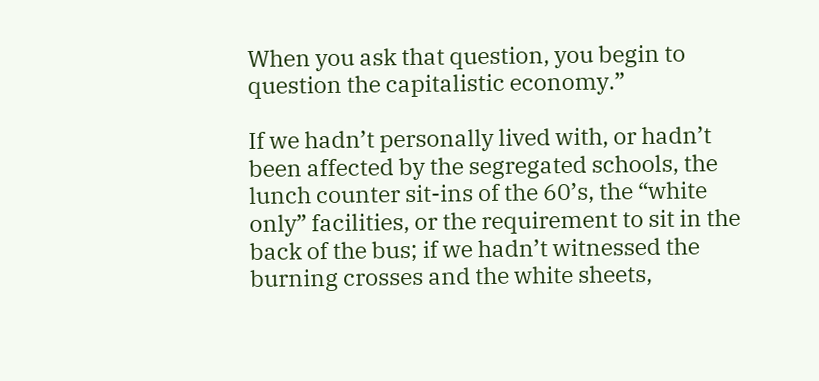When you ask that question, you begin to question the capitalistic economy.”

If we hadn’t personally lived with, or hadn’t been affected by the segregated schools, the lunch counter sit-ins of the 60’s, the “white only” facilities, or the requirement to sit in the back of the bus; if we hadn’t witnessed the burning crosses and the white sheets,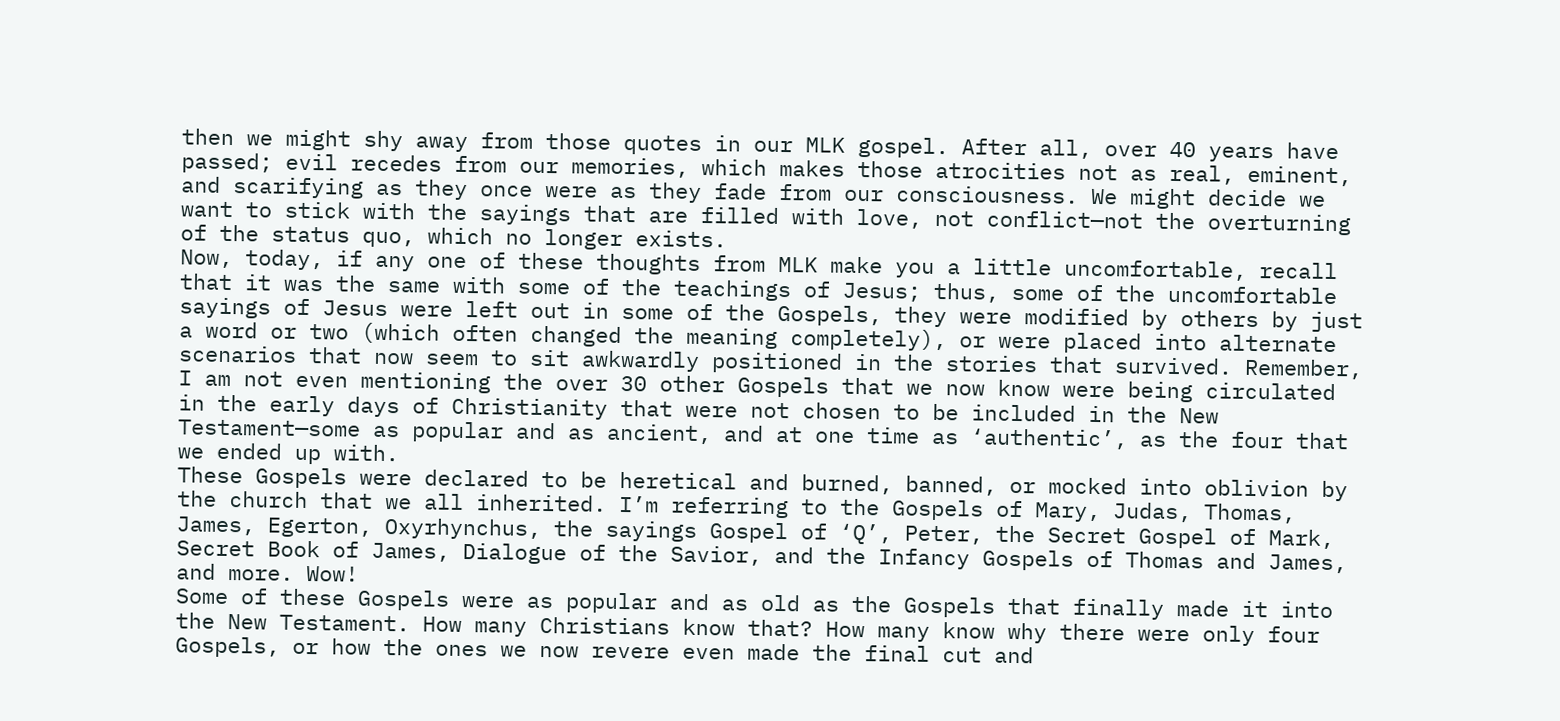then we might shy away from those quotes in our MLK gospel. After all, over 40 years have passed; evil recedes from our memories, which makes those atrocities not as real, eminent, and scarifying as they once were as they fade from our consciousness. We might decide we want to stick with the sayings that are filled with love, not conflict—not the overturning of the status quo, which no longer exists.
Now, today, if any one of these thoughts from MLK make you a little uncomfortable, recall that it was the same with some of the teachings of Jesus; thus, some of the uncomfortable sayings of Jesus were left out in some of the Gospels, they were modified by others by just a word or two (which often changed the meaning completely), or were placed into alternate scenarios that now seem to sit awkwardly positioned in the stories that survived. Remember, I am not even mentioning the over 30 other Gospels that we now know were being circulated in the early days of Christianity that were not chosen to be included in the New Testament—some as popular and as ancient, and at one time as ‘authentic’, as the four that we ended up with.
These Gospels were declared to be heretical and burned, banned, or mocked into oblivion by the church that we all inherited. I’m referring to the Gospels of Mary, Judas, Thomas, James, Egerton, Oxyrhynchus, the sayings Gospel of ‘Q’, Peter, the Secret Gospel of Mark, Secret Book of James, Dialogue of the Savior, and the Infancy Gospels of Thomas and James, and more. Wow!
Some of these Gospels were as popular and as old as the Gospels that finally made it into the New Testament. How many Christians know that? How many know why there were only four Gospels, or how the ones we now revere even made the final cut and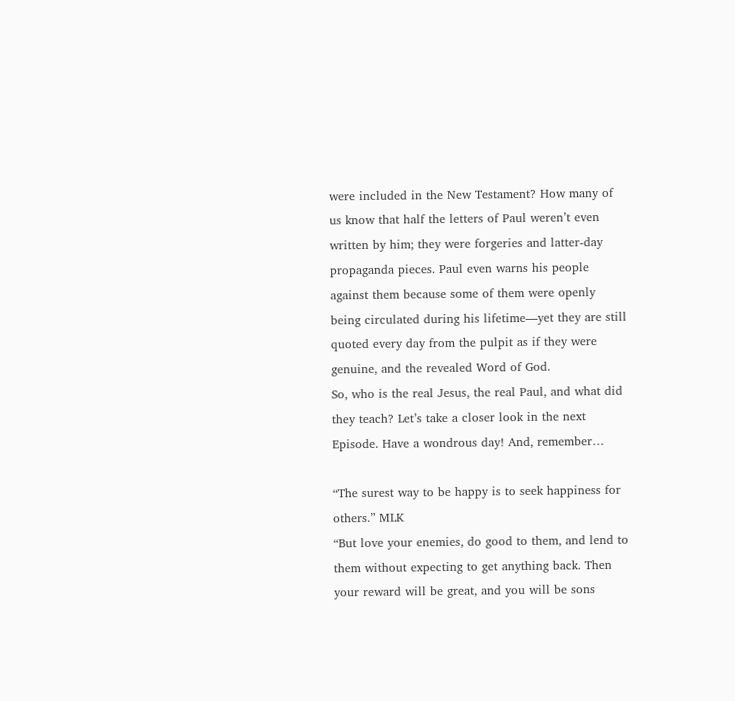were included in the New Testament? How many of us know that half the letters of Paul weren’t even written by him; they were forgeries and latter-day propaganda pieces. Paul even warns his people against them because some of them were openly being circulated during his lifetime—yet they are still quoted every day from the pulpit as if they were genuine, and the revealed Word of God.
So, who is the real Jesus, the real Paul, and what did they teach? Let’s take a closer look in the next Episode. Have a wondrous day! And, remember…

“The surest way to be happy is to seek happiness for others.” MLK
“But love your enemies, do good to them, and lend to them without expecting to get anything back. Then your reward will be great, and you will be sons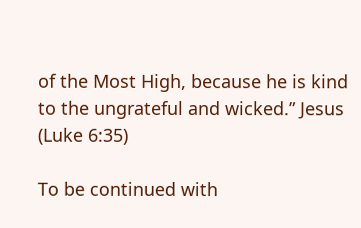of the Most High, because he is kind to the ungrateful and wicked.” Jesus (Luke 6:35)

To be continued with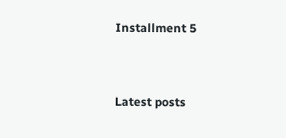Installment 5


Latest posts